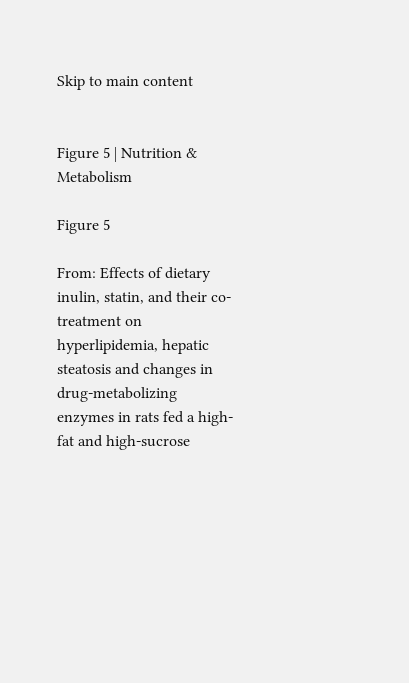Skip to main content


Figure 5 | Nutrition & Metabolism

Figure 5

From: Effects of dietary inulin, statin, and their co-treatment on hyperlipidemia, hepatic steatosis and changes in drug-metabolizing enzymes in rats fed a high-fat and high-sucrose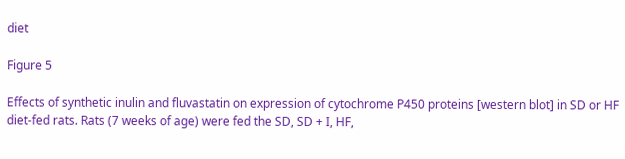diet

Figure 5

Effects of synthetic inulin and fluvastatin on expression of cytochrome P450 proteins [western blot] in SD or HF diet-fed rats. Rats (7 weeks of age) were fed the SD, SD + I, HF,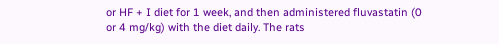or HF + I diet for 1 week, and then administered fluvastatin (0 or 4 mg/kg) with the diet daily. The rats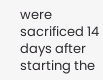were sacrificed 14 days after starting the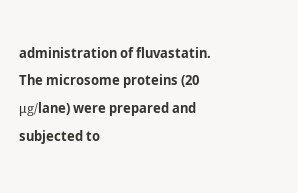administration of fluvastatin. The microsome proteins (20 μg/lane) were prepared and subjected to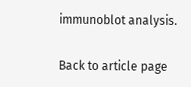immunoblot analysis.

Back to article page